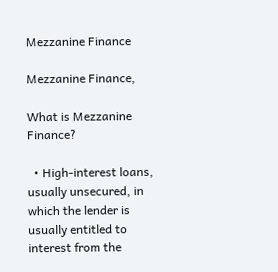Mezzanine Finance

Mezzanine Finance,

What is Mezzanine Finance?

  • High-interest loans, usually unsecured, in which the lender is usually entitled to interest from the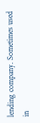lending company. Sometimes used in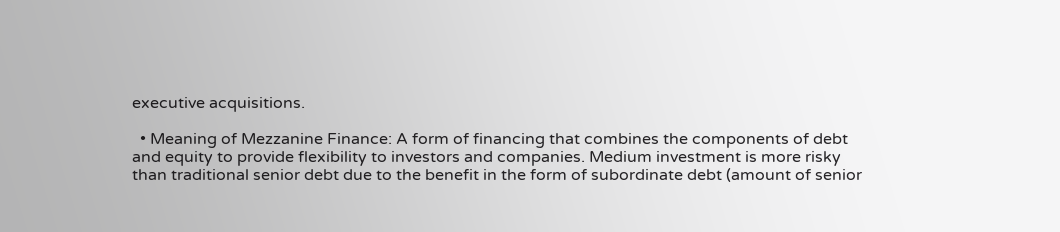executive acquisitions.

  • Meaning of Mezzanine Finance: A form of financing that combines the components of debt and equity to provide flexibility to investors and companies. Medium investment is more risky than traditional senior debt due to the benefit in the form of subordinate debt (amount of senior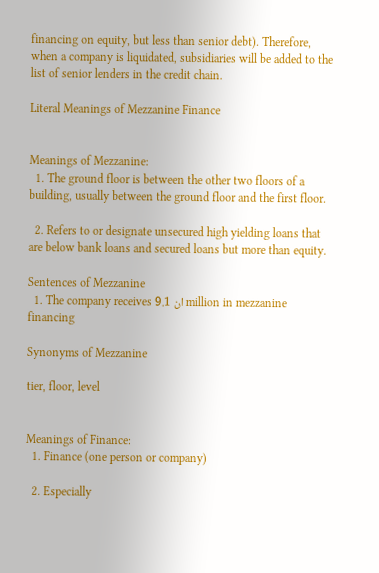financing on equity, but less than senior debt). Therefore, when a company is liquidated, subsidiaries will be added to the list of senior lenders in the credit chain.

Literal Meanings of Mezzanine Finance


Meanings of Mezzanine:
  1. The ground floor is between the other two floors of a building, usually between the ground floor and the first floor.

  2. Refers to or designate unsecured high yielding loans that are below bank loans and secured loans but more than equity.

Sentences of Mezzanine
  1. The company receives ان 9.1 million in mezzanine financing

Synonyms of Mezzanine

tier, floor, level


Meanings of Finance:
  1. Finance (one person or company)

  2. Especially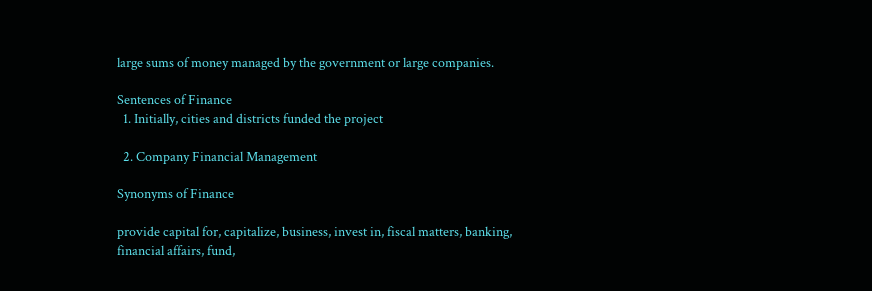large sums of money managed by the government or large companies.

Sentences of Finance
  1. Initially, cities and districts funded the project

  2. Company Financial Management

Synonyms of Finance

provide capital for, capitalize, business, invest in, fiscal matters, banking, financial affairs, fund,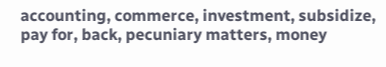accounting, commerce, investment, subsidize, pay for, back, pecuniary matters, money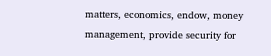matters, economics, endow, money management, provide security for